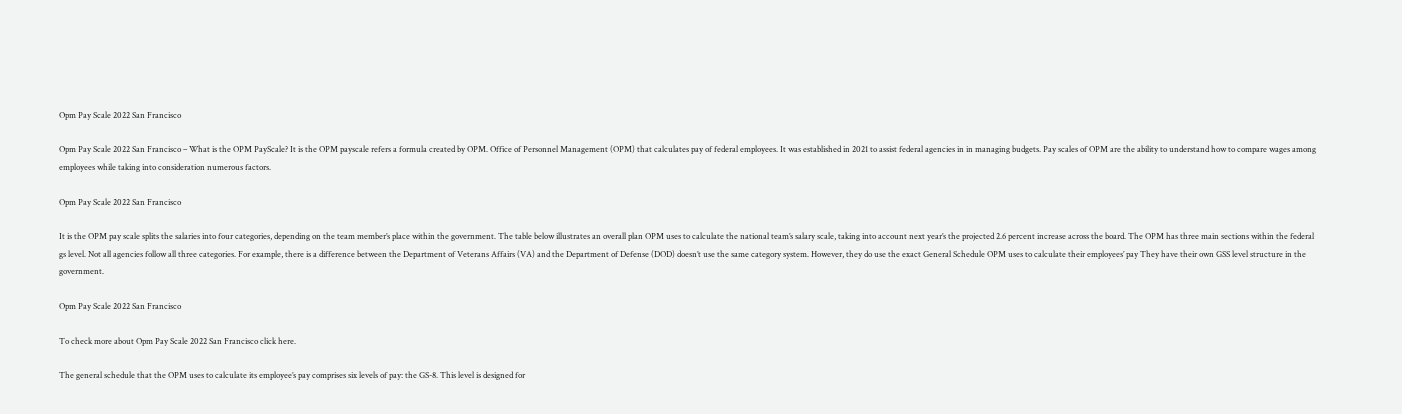Opm Pay Scale 2022 San Francisco

Opm Pay Scale 2022 San Francisco – What is the OPM PayScale? It is the OPM payscale refers a formula created by OPM. Office of Personnel Management (OPM) that calculates pay of federal employees. It was established in 2021 to assist federal agencies in in managing budgets. Pay scales of OPM are the ability to understand how to compare wages among employees while taking into consideration numerous factors.

Opm Pay Scale 2022 San Francisco

It is the OPM pay scale splits the salaries into four categories, depending on the team member’s place within the government. The table below illustrates an overall plan OPM uses to calculate the national team’s salary scale, taking into account next year’s the projected 2.6 percent increase across the board. The OPM has three main sections within the federal gs level. Not all agencies follow all three categories. For example, there is a difference between the Department of Veterans Affairs (VA) and the Department of Defense (DOD) doesn’t use the same category system. However, they do use the exact General Schedule OPM uses to calculate their employees’ pay They have their own GSS level structure in the government.

Opm Pay Scale 2022 San Francisco

To check more about Opm Pay Scale 2022 San Francisco click here.

The general schedule that the OPM uses to calculate its employee’s pay comprises six levels of pay: the GS-8. This level is designed for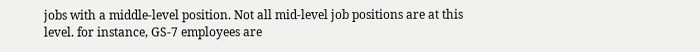jobs with a middle-level position. Not all mid-level job positions are at this level. for instance, GS-7 employees are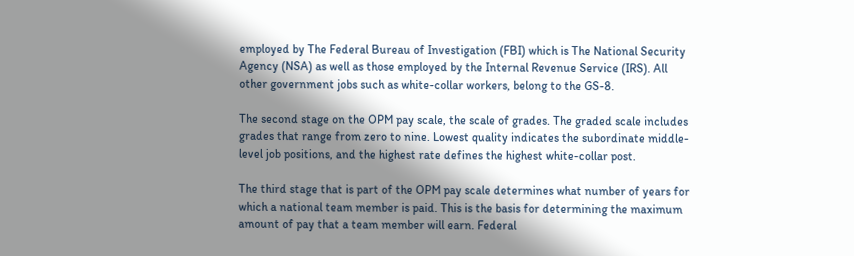employed by The Federal Bureau of Investigation (FBI) which is The National Security Agency (NSA) as well as those employed by the Internal Revenue Service (IRS). All other government jobs such as white-collar workers, belong to the GS-8.

The second stage on the OPM pay scale, the scale of grades. The graded scale includes grades that range from zero to nine. Lowest quality indicates the subordinate middle-level job positions, and the highest rate defines the highest white-collar post.

The third stage that is part of the OPM pay scale determines what number of years for which a national team member is paid. This is the basis for determining the maximum amount of pay that a team member will earn. Federal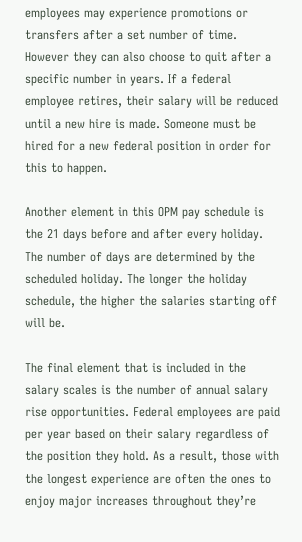employees may experience promotions or transfers after a set number of time. However they can also choose to quit after a specific number in years. If a federal employee retires, their salary will be reduced until a new hire is made. Someone must be hired for a new federal position in order for this to happen.

Another element in this OPM pay schedule is the 21 days before and after every holiday. The number of days are determined by the scheduled holiday. The longer the holiday schedule, the higher the salaries starting off will be.

The final element that is included in the salary scales is the number of annual salary rise opportunities. Federal employees are paid per year based on their salary regardless of the position they hold. As a result, those with the longest experience are often the ones to enjoy major increases throughout they’re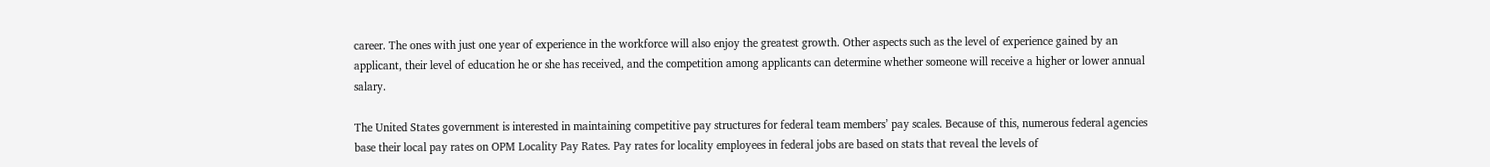career. The ones with just one year of experience in the workforce will also enjoy the greatest growth. Other aspects such as the level of experience gained by an applicant, their level of education he or she has received, and the competition among applicants can determine whether someone will receive a higher or lower annual salary.

The United States government is interested in maintaining competitive pay structures for federal team members’ pay scales. Because of this, numerous federal agencies base their local pay rates on OPM Locality Pay Rates. Pay rates for locality employees in federal jobs are based on stats that reveal the levels of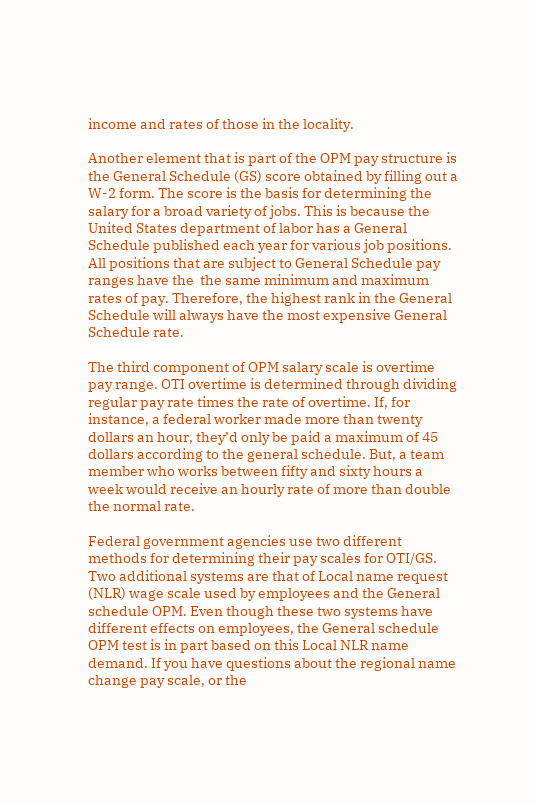income and rates of those in the locality.

Another element that is part of the OPM pay structure is the General Schedule (GS) score obtained by filling out a W-2 form. The score is the basis for determining the salary for a broad variety of jobs. This is because the United States department of labor has a General Schedule published each year for various job positions. All positions that are subject to General Schedule pay ranges have the  the same minimum and maximum rates of pay. Therefore, the highest rank in the General Schedule will always have the most expensive General Schedule rate.

The third component of OPM salary scale is overtime pay range. OTI overtime is determined through dividing regular pay rate times the rate of overtime. If, for instance, a federal worker made more than twenty dollars an hour, they’d only be paid a maximum of 45 dollars according to the general schedule. But, a team member who works between fifty and sixty hours a week would receive an hourly rate of more than double the normal rate.

Federal government agencies use two different methods for determining their pay scales for OTI/GS. Two additional systems are that of Local name request (NLR) wage scale used by employees and the General schedule OPM. Even though these two systems have different effects on employees, the General schedule OPM test is in part based on this Local NLR name demand. If you have questions about the regional name change pay scale, or the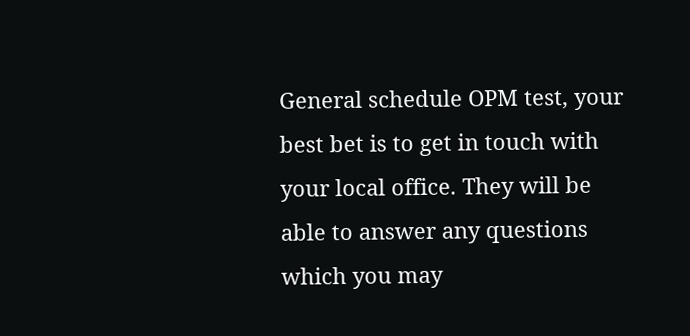General schedule OPM test, your best bet is to get in touch with your local office. They will be able to answer any questions which you may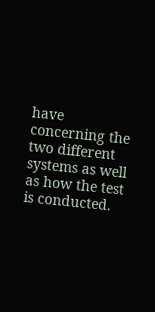have concerning the two different systems as well as how the test is conducted.